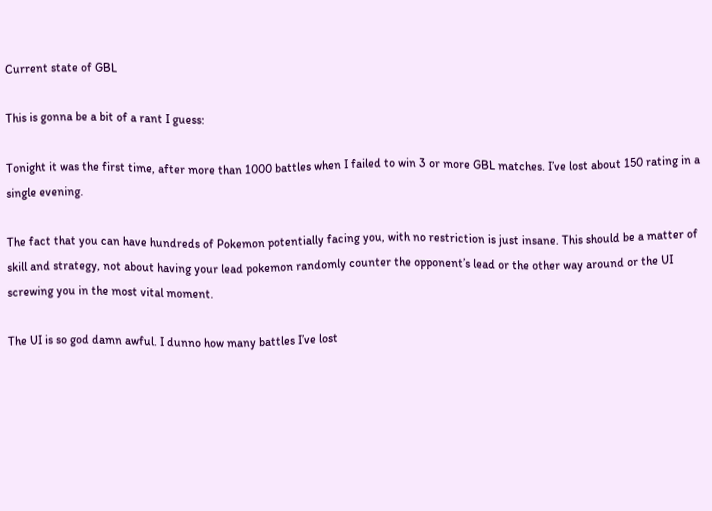Current state of GBL

This is gonna be a bit of a rant I guess:

Tonight it was the first time, after more than 1000 battles when I failed to win 3 or more GBL matches. I’ve lost about 150 rating in a single evening.

The fact that you can have hundreds of Pokemon potentially facing you, with no restriction is just insane. This should be a matter of skill and strategy, not about having your lead pokemon randomly counter the opponent’s lead or the other way around or the UI screwing you in the most vital moment.

The UI is so god damn awful. I dunno how many battles I’ve lost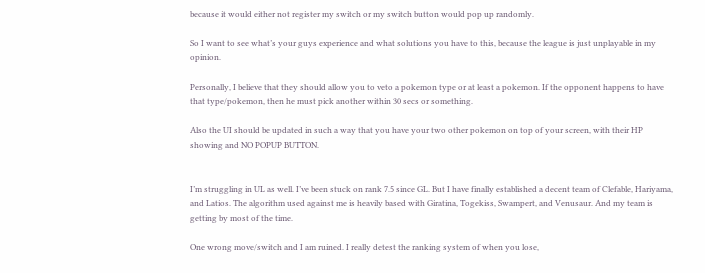because it would either not register my switch or my switch button would pop up randomly.

So I want to see what’s your guys experience and what solutions you have to this, because the league is just unplayable in my opinion.

Personally, I believe that they should allow you to veto a pokemon type or at least a pokemon. If the opponent happens to have that type/pokemon, then he must pick another within 30 secs or something.

Also the UI should be updated in such a way that you have your two other pokemon on top of your screen, with their HP showing and NO POPUP BUTTON.


I’m struggling in UL as well. I’ve been stuck on rank 7.5 since GL. But I have finally established a decent team of Clefable, Hariyama, and Latios. The algorithm used against me is heavily based with Giratina, Togekiss, Swampert, and Venusaur. And my team is getting by most of the time.

One wrong move/switch and I am ruined. I really detest the ranking system of when you lose,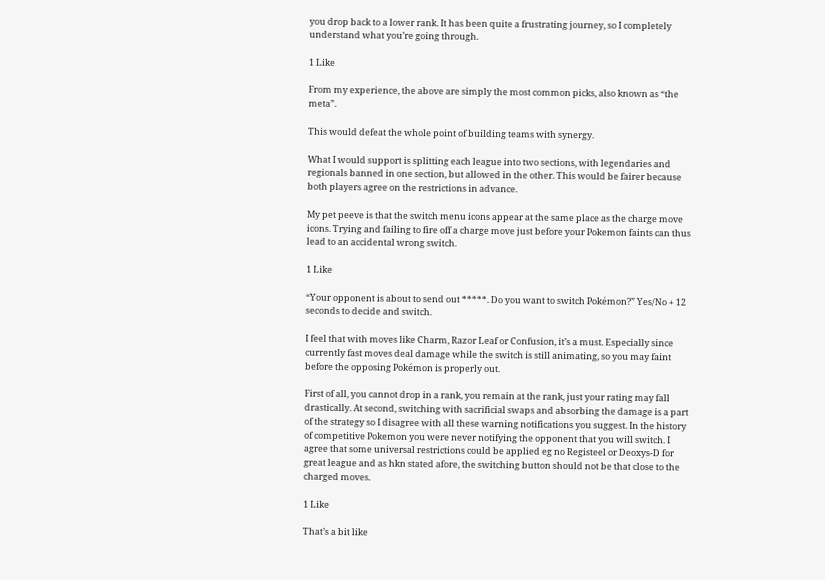you drop back to a lower rank. It has been quite a frustrating journey, so I completely understand what you’re going through.

1 Like

From my experience, the above are simply the most common picks, also known as “the meta”.

This would defeat the whole point of building teams with synergy.

What I would support is splitting each league into two sections, with legendaries and regionals banned in one section, but allowed in the other. This would be fairer because both players agree on the restrictions in advance.

My pet peeve is that the switch menu icons appear at the same place as the charge move icons. Trying and failing to fire off a charge move just before your Pokemon faints can thus lead to an accidental wrong switch.

1 Like

“Your opponent is about to send out *****. Do you want to switch Pokémon?” Yes/No + 12 seconds to decide and switch.

I feel that with moves like Charm, Razor Leaf or Confusion, it’s a must. Especially since currently fast moves deal damage while the switch is still animating, so you may faint before the opposing Pokémon is properly out.

First of all, you cannot drop in a rank, you remain at the rank, just your rating may fall drastically. At second, switching with sacrificial swaps and absorbing the damage is a part of the strategy so I disagree with all these warning notifications you suggest. In the history of competitive Pokemon you were never notifying the opponent that you will switch. I agree that some universal restrictions could be applied eg no Registeel or Deoxys-D for great league and as hkn stated afore, the switching button should not be that close to the charged moves.

1 Like

That’s a bit like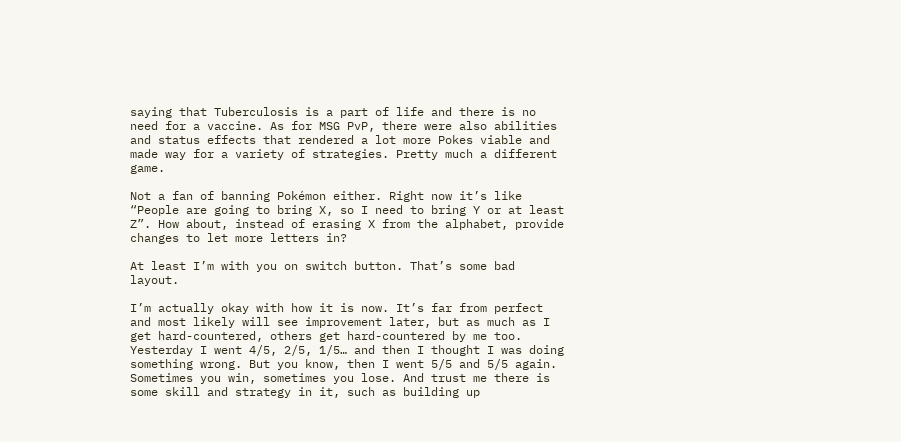saying that Tuberculosis is a part of life and there is no need for a vaccine. As for MSG PvP, there were also abilities and status effects that rendered a lot more Pokes viable and made way for a variety of strategies. Pretty much a different game.

Not a fan of banning Pokémon either. Right now it’s like “People are going to bring X, so I need to bring Y or at least Z”. How about, instead of erasing X from the alphabet, provide changes to let more letters in?

At least I’m with you on switch button. That’s some bad layout.

I’m actually okay with how it is now. It’s far from perfect and most likely will see improvement later, but as much as I get hard-countered, others get hard-countered by me too. Yesterday I went 4/5, 2/5, 1/5… and then I thought I was doing something wrong. But you know, then I went 5/5 and 5/5 again. Sometimes you win, sometimes you lose. And trust me there is some skill and strategy in it, such as building up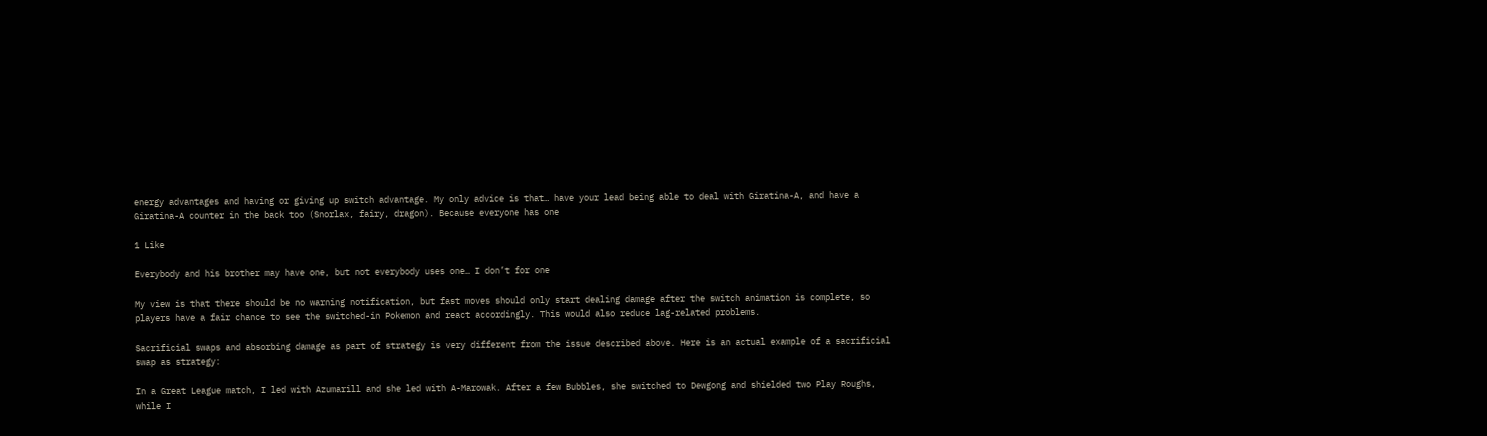energy advantages and having or giving up switch advantage. My only advice is that… have your lead being able to deal with Giratina-A, and have a Giratina-A counter in the back too (Snorlax, fairy, dragon). Because everyone has one

1 Like

Everybody and his brother may have one, but not everybody uses one… I don’t for one

My view is that there should be no warning notification, but fast moves should only start dealing damage after the switch animation is complete, so players have a fair chance to see the switched-in Pokemon and react accordingly. This would also reduce lag-related problems.

Sacrificial swaps and absorbing damage as part of strategy is very different from the issue described above. Here is an actual example of a sacrificial swap as strategy:

In a Great League match, I led with Azumarill and she led with A-Marowak. After a few Bubbles, she switched to Dewgong and shielded two Play Roughs, while I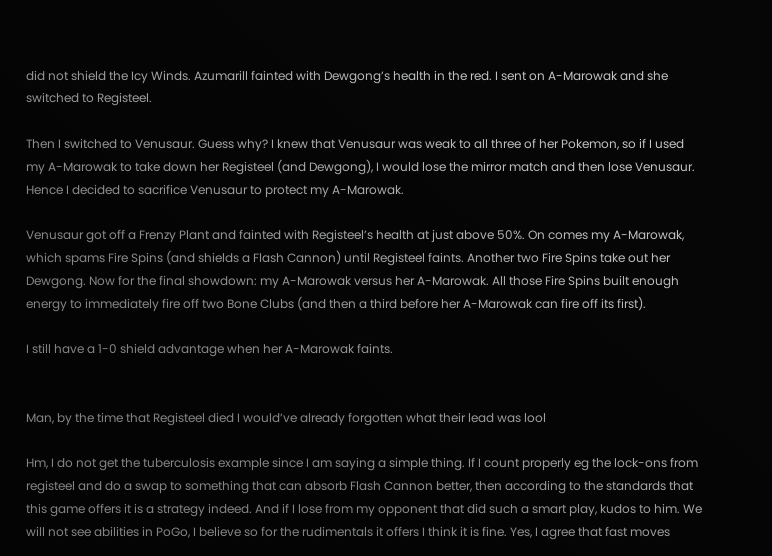did not shield the Icy Winds. Azumarill fainted with Dewgong’s health in the red. I sent on A-Marowak and she switched to Registeel.

Then I switched to Venusaur. Guess why? I knew that Venusaur was weak to all three of her Pokemon, so if I used my A-Marowak to take down her Registeel (and Dewgong), I would lose the mirror match and then lose Venusaur. Hence I decided to sacrifice Venusaur to protect my A-Marowak.

Venusaur got off a Frenzy Plant and fainted with Registeel’s health at just above 50%. On comes my A-Marowak, which spams Fire Spins (and shields a Flash Cannon) until Registeel faints. Another two Fire Spins take out her Dewgong. Now for the final showdown: my A-Marowak versus her A-Marowak. All those Fire Spins built enough energy to immediately fire off two Bone Clubs (and then a third before her A-Marowak can fire off its first).

I still have a 1-0 shield advantage when her A-Marowak faints.


Man, by the time that Registeel died I would’ve already forgotten what their lead was lool

Hm, I do not get the tuberculosis example since I am saying a simple thing. If I count properly eg the lock-ons from registeel and do a swap to something that can absorb Flash Cannon better, then according to the standards that this game offers it is a strategy indeed. And if I lose from my opponent that did such a smart play, kudos to him. We will not see abilities in PoGo, I believe so for the rudimentals it offers I think it is fine. Yes, I agree that fast moves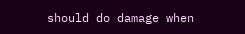should do damage when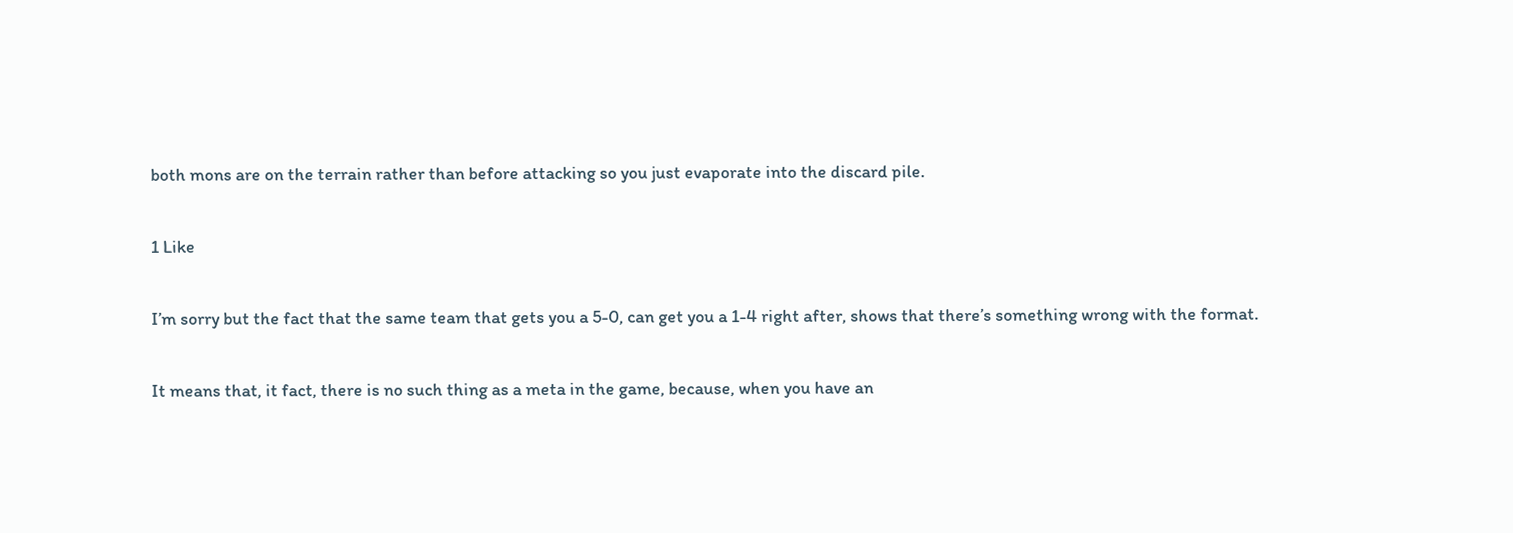both mons are on the terrain rather than before attacking so you just evaporate into the discard pile.

1 Like

I’m sorry but the fact that the same team that gets you a 5-0, can get you a 1-4 right after, shows that there’s something wrong with the format.

It means that, it fact, there is no such thing as a meta in the game, because, when you have an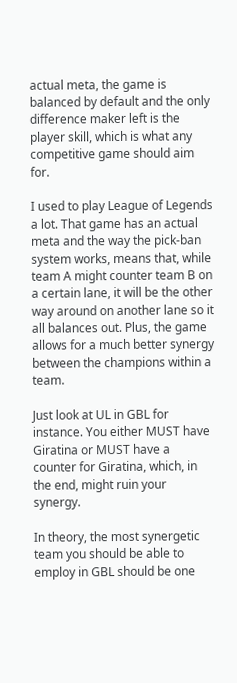actual meta, the game is balanced by default and the only difference maker left is the player skill, which is what any competitive game should aim for.

I used to play League of Legends a lot. That game has an actual meta and the way the pick-ban system works, means that, while team A might counter team B on a certain lane, it will be the other way around on another lane so it all balances out. Plus, the game allows for a much better synergy between the champions within a team.

Just look at UL in GBL for instance. You either MUST have Giratina or MUST have a counter for Giratina, which, in the end, might ruin your synergy.

In theory, the most synergetic team you should be able to employ in GBL should be one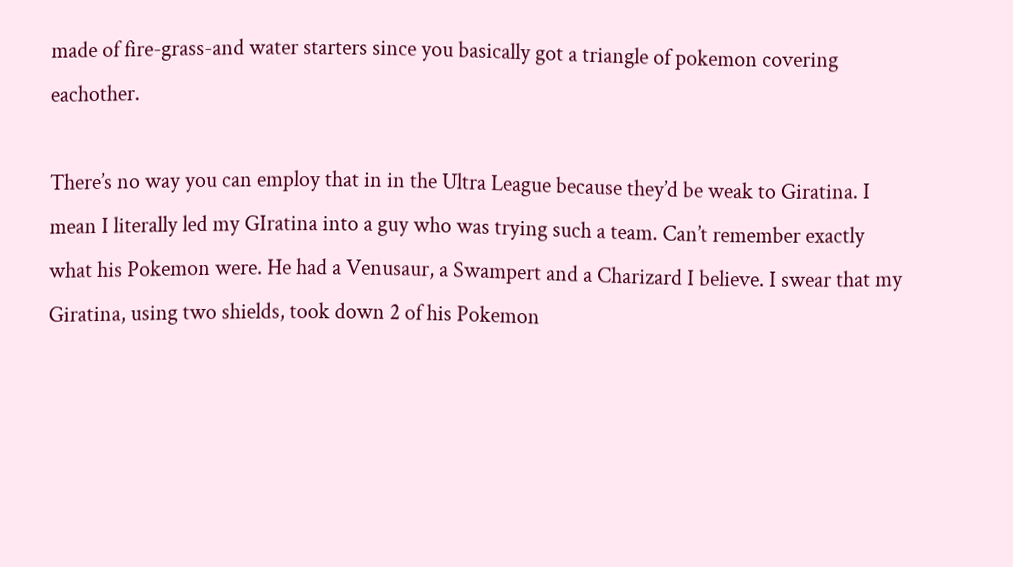made of fire-grass-and water starters since you basically got a triangle of pokemon covering eachother.

There’s no way you can employ that in in the Ultra League because they’d be weak to Giratina. I mean I literally led my GIratina into a guy who was trying such a team. Can’t remember exactly what his Pokemon were. He had a Venusaur, a Swampert and a Charizard I believe. I swear that my Giratina, using two shields, took down 2 of his Pokemon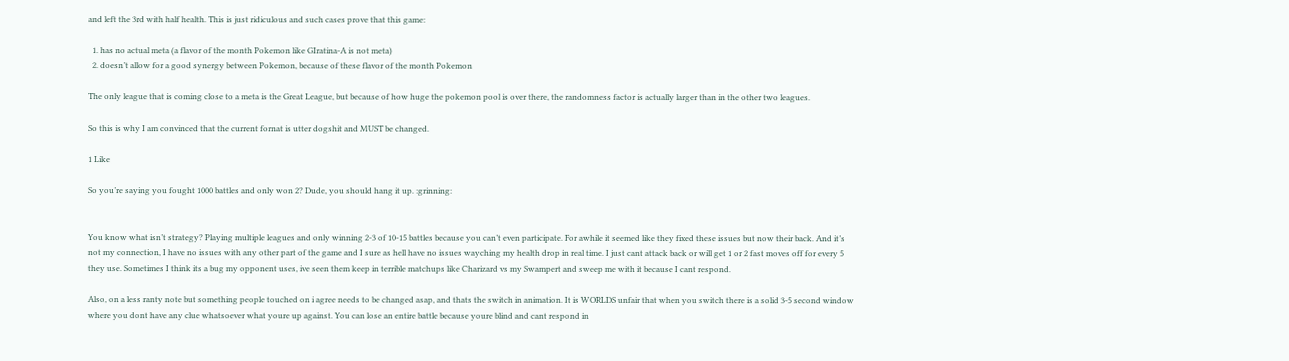and left the 3rd with half health. This is just ridiculous and such cases prove that this game:

  1. has no actual meta (a flavor of the month Pokemon like GIratina-A is not meta)
  2. doesn’t allow for a good synergy between Pokemon, because of these flavor of the month Pokemon

The only league that is coming close to a meta is the Great League, but because of how huge the pokemon pool is over there, the randomness factor is actually larger than in the other two leagues.

So this is why I am convinced that the current fornat is utter dogshit and MUST be changed.

1 Like

So you’re saying you fought 1000 battles and only won 2? Dude, you should hang it up. :grinning:


You know what isn’t strategy? Playing multiple leagues and only winning 2-3 of 10-15 battles because you can’t even participate. For awhile it seemed like they fixed these issues but now their back. And it’s not my connection, I have no issues with any other part of the game and I sure as hell have no issues wayching my health drop in real time. I just cant attack back or will get 1 or 2 fast moves off for every 5 they use. Sometimes I think its a bug my opponent uses, ive seen them keep in terrible matchups like Charizard vs my Swampert and sweep me with it because I cant respond.

Also, on a less ranty note but something people touched on i agree needs to be changed asap, and thats the switch in animation. It is WORLDS unfair that when you switch there is a solid 3-5 second window where you dont have any clue whatsoever what youre up against. You can lose an entire battle because youre blind and cant respond in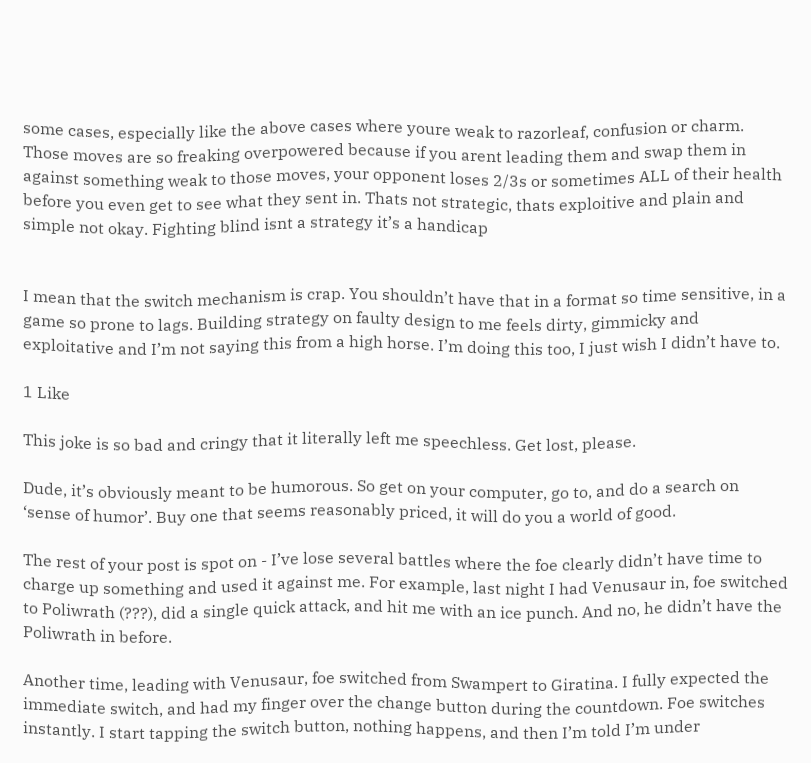some cases, especially like the above cases where youre weak to razorleaf, confusion or charm. Those moves are so freaking overpowered because if you arent leading them and swap them in against something weak to those moves, your opponent loses 2/3s or sometimes ALL of their health before you even get to see what they sent in. Thats not strategic, thats exploitive and plain and simple not okay. Fighting blind isnt a strategy it’s a handicap


I mean that the switch mechanism is crap. You shouldn’t have that in a format so time sensitive, in a game so prone to lags. Building strategy on faulty design to me feels dirty, gimmicky and exploitative and I’m not saying this from a high horse. I’m doing this too, I just wish I didn’t have to.

1 Like

This joke is so bad and cringy that it literally left me speechless. Get lost, please.

Dude, it’s obviously meant to be humorous. So get on your computer, go to, and do a search on ‘sense of humor’. Buy one that seems reasonably priced, it will do you a world of good.

The rest of your post is spot on - I’ve lose several battles where the foe clearly didn’t have time to charge up something and used it against me. For example, last night I had Venusaur in, foe switched to Poliwrath (???), did a single quick attack, and hit me with an ice punch. And no, he didn’t have the Poliwrath in before.

Another time, leading with Venusaur, foe switched from Swampert to Giratina. I fully expected the immediate switch, and had my finger over the change button during the countdown. Foe switches instantly. I start tapping the switch button, nothing happens, and then I’m told I’m under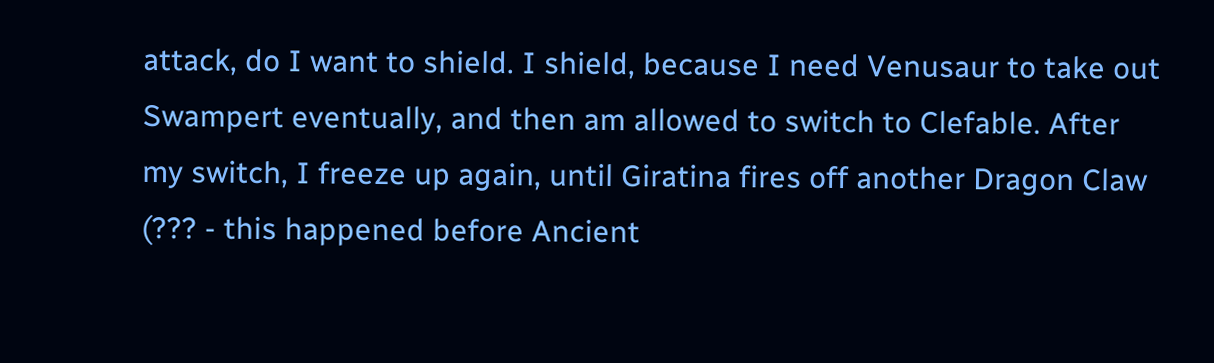attack, do I want to shield. I shield, because I need Venusaur to take out Swampert eventually, and then am allowed to switch to Clefable. After my switch, I freeze up again, until Giratina fires off another Dragon Claw (??? - this happened before Ancient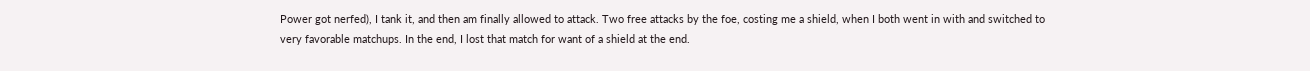Power got nerfed), I tank it, and then am finally allowed to attack. Two free attacks by the foe, costing me a shield, when I both went in with and switched to very favorable matchups. In the end, I lost that match for want of a shield at the end.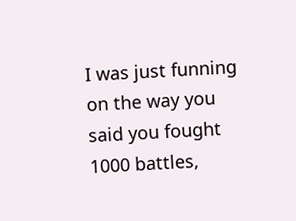I was just funning on the way you said you fought 1000 battles,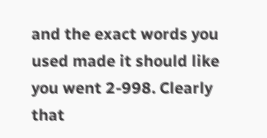and the exact words you used made it should like you went 2-998. Clearly that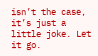isn’t the case, it’s just a little joke. Let it go.